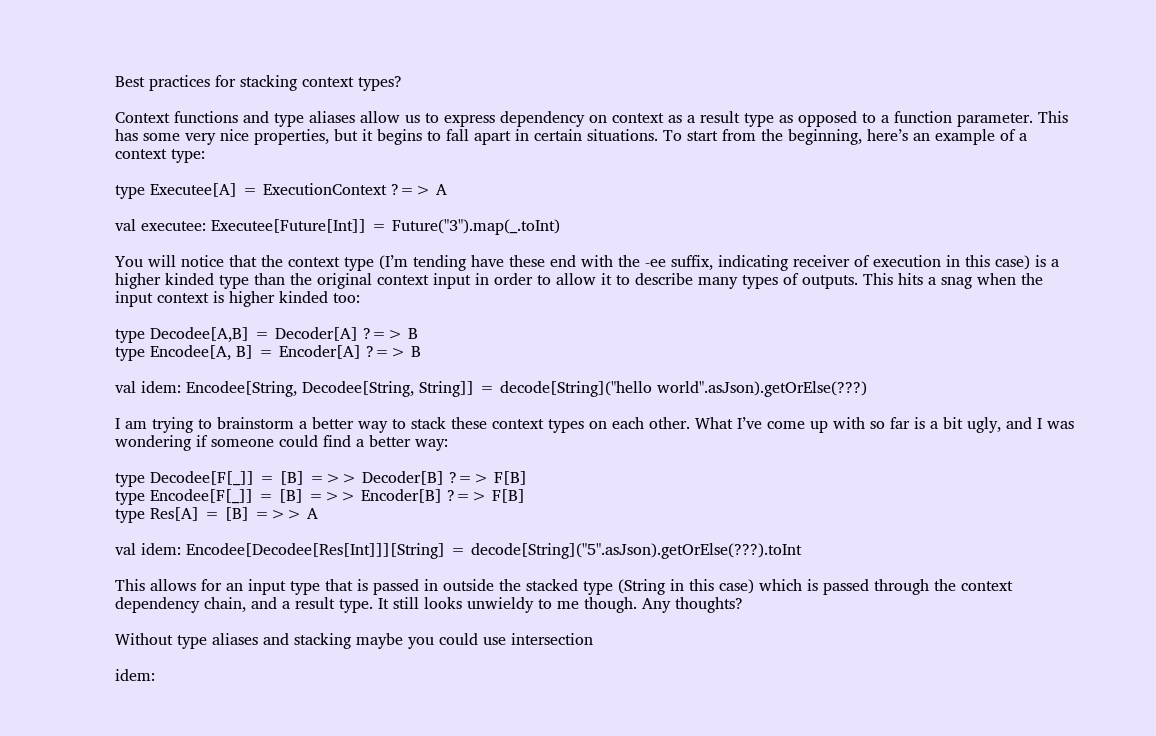Best practices for stacking context types?

Context functions and type aliases allow us to express dependency on context as a result type as opposed to a function parameter. This has some very nice properties, but it begins to fall apart in certain situations. To start from the beginning, here’s an example of a context type:

type Executee[A] = ExecutionContext ?=> A

val executee: Executee[Future[Int]] = Future("3").map(_.toInt)

You will notice that the context type (I’m tending have these end with the -ee suffix, indicating receiver of execution in this case) is a higher kinded type than the original context input in order to allow it to describe many types of outputs. This hits a snag when the input context is higher kinded too:

type Decodee[A,B] = Decoder[A] ?=> B
type Encodee[A, B] = Encoder[A] ?=> B

val idem: Encodee[String, Decodee[String, String]] = decode[String]("hello world".asJson).getOrElse(???)

I am trying to brainstorm a better way to stack these context types on each other. What I’ve come up with so far is a bit ugly, and I was wondering if someone could find a better way:

type Decodee[F[_]] = [B] =>> Decoder[B] ?=> F[B]
type Encodee[F[_]] = [B] =>> Encoder[B] ?=> F[B]
type Res[A] = [B] =>> A

val idem: Encodee[Decodee[Res[Int]]][String] = decode[String]("5".asJson).getOrElse(???).toInt

This allows for an input type that is passed in outside the stacked type (String in this case) which is passed through the context dependency chain, and a result type. It still looks unwieldy to me though. Any thoughts?

Without type aliases and stacking maybe you could use intersection

idem: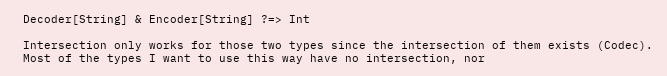Decoder[String] & Encoder[String] ?=> Int

Intersection only works for those two types since the intersection of them exists (Codec). Most of the types I want to use this way have no intersection, nor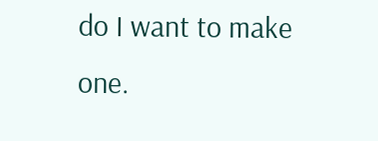do I want to make one.